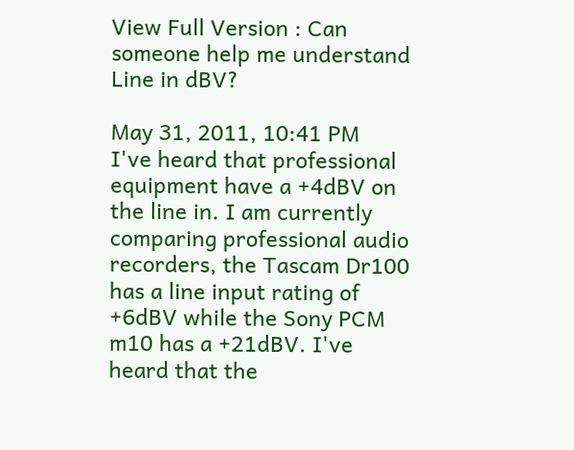View Full Version : Can someone help me understand Line in dBV?

May 31, 2011, 10:41 PM
I've heard that professional equipment have a +4dBV on the line in. I am currently comparing professional audio recorders, the Tascam Dr100 has a line input rating of +6dBV while the Sony PCM m10 has a +21dBV. I've heard that the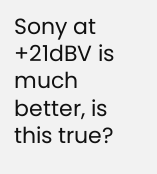Sony at +21dBV is much better, is this true?